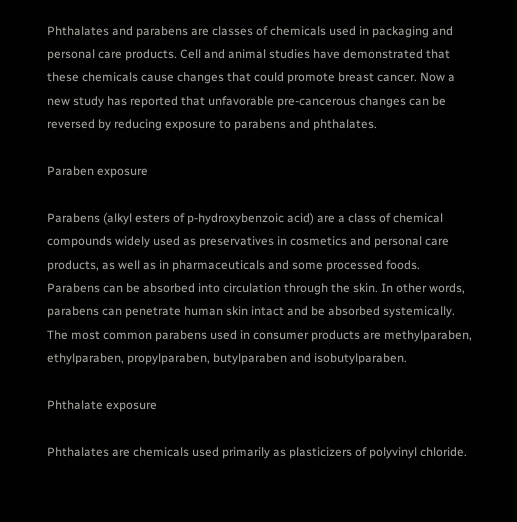Phthalates and parabens are classes of chemicals used in packaging and personal care products. Cell and animal studies have demonstrated that these chemicals cause changes that could promote breast cancer. Now a new study has reported that unfavorable pre-cancerous changes can be reversed by reducing exposure to parabens and phthalates.

Paraben exposure

Parabens (alkyl esters of p‐hydroxybenzoic acid) are a class of chemical compounds widely used as preservatives in cosmetics and personal care products, as well as in pharmaceuticals and some processed foods. Parabens can be absorbed into circulation through the skin. In other words, parabens can penetrate human skin intact and be absorbed systemically. The most common parabens used in consumer products are methylparaben, ethylparaben, propylparaben, butylparaben and isobutylparaben.

Phthalate exposure

Phthalates are chemicals used primarily as plasticizers of polyvinyl chloride.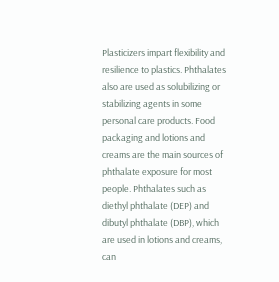Plasticizers impart flexibility and resilience to plastics. Phthalates also are used as solubilizing or stabilizing agents in some personal care products. Food packaging and lotions and creams are the main sources of phthalate exposure for most people. Phthalates such as diethyl phthalate (DEP) and dibutyl phthalate (DBP), which are used in lotions and creams, can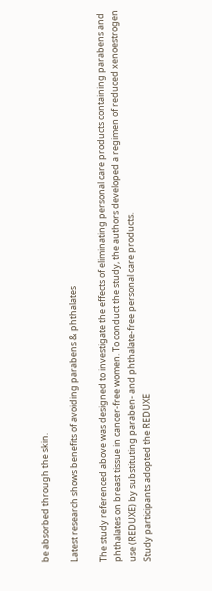be absorbed through the skin.

Latest research shows benefits of avoiding parabens & phthalates

The study referenced above was designed to investigate the effects of eliminating personal care products containing parabens and phthalates on breast tissue in cancer-free women. To conduct the study, the authors developed a regimen of reduced xenoestrogen use (REDUXE) by substituting paraben- and phthalate-free personal care products.
Study participants adopted the REDUXE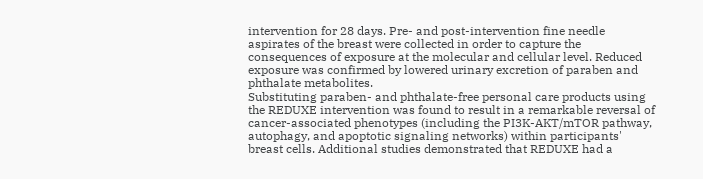intervention for 28 days. Pre- and post-intervention fine needle aspirates of the breast were collected in order to capture the consequences of exposure at the molecular and cellular level. Reduced exposure was confirmed by lowered urinary excretion of paraben and phthalate metabolites.
Substituting paraben- and phthalate-free personal care products using the REDUXE intervention was found to result in a remarkable reversal of cancer-associated phenotypes (including the PI3K-AKT/mTOR pathway, autophagy, and apoptotic signaling networks) within participants' breast cells. Additional studies demonstrated that REDUXE had a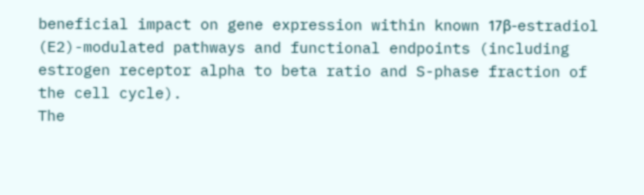beneficial impact on gene expression within known 17β-estradiol (E2)-modulated pathways and functional endpoints (including estrogen receptor alpha to beta ratio and S-phase fraction of the cell cycle).
The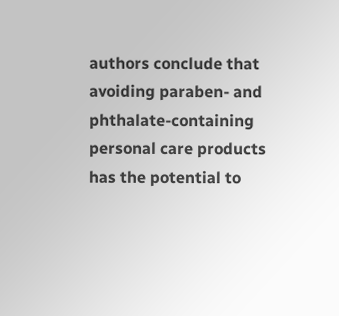authors conclude that avoiding paraben- and phthalate-containing personal care products has the potential to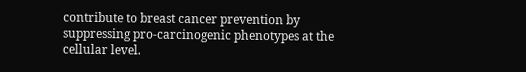contribute to breast cancer prevention by suppressing pro-carcinogenic phenotypes at the cellular level.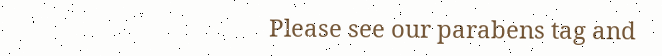Please see our parabens tag and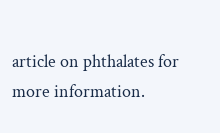article on phthalates for more information.